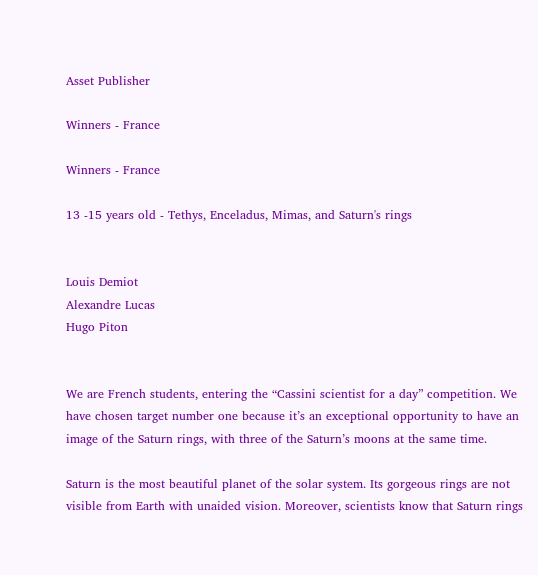Asset Publisher

Winners - France

Winners - France

13 -15 years old - Tethys, Enceladus, Mimas, and Saturn's rings


Louis Demiot
Alexandre Lucas
Hugo Piton


We are French students, entering the “Cassini scientist for a day” competition. We have chosen target number one because it’s an exceptional opportunity to have an image of the Saturn rings, with three of the Saturn’s moons at the same time.

Saturn is the most beautiful planet of the solar system. Its gorgeous rings are not visible from Earth with unaided vision. Moreover, scientists know that Saturn rings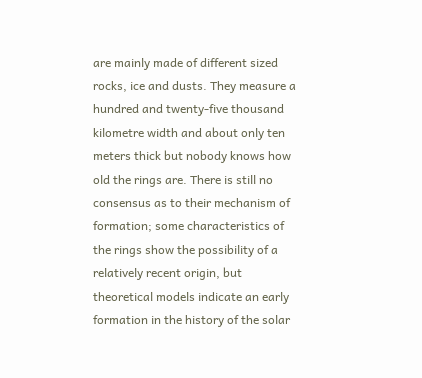are mainly made of different sized rocks, ice and dusts. They measure a hundred and twenty-five thousand kilometre width and about only ten meters thick but nobody knows how old the rings are. There is still no consensus as to their mechanism of formation; some characteristics of the rings show the possibility of a relatively recent origin, but theoretical models indicate an early formation in the history of the solar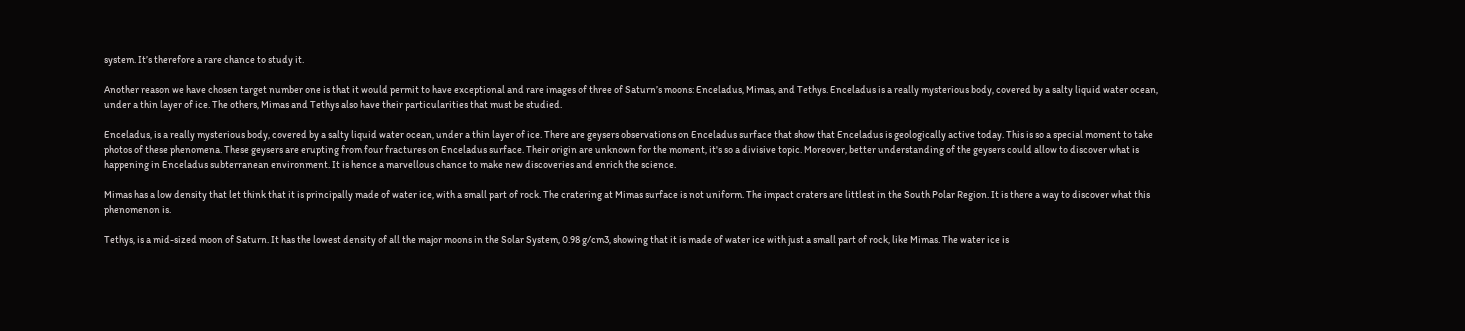system. It’s therefore a rare chance to study it.

Another reason we have chosen target number one is that it would permit to have exceptional and rare images of three of Saturn’s moons: Enceladus, Mimas, and Tethys. Enceladus is a really mysterious body, covered by a salty liquid water ocean, under a thin layer of ice. The others, Mimas and Tethys also have their particularities that must be studied.

Enceladus, is a really mysterious body, covered by a salty liquid water ocean, under a thin layer of ice. There are geysers observations on Enceladus surface that show that Enceladus is geologically active today. This is so a special moment to take photos of these phenomena. These geysers are erupting from four fractures on Enceladus surface. Their origin are unknown for the moment, it's so a divisive topic. Moreover, better understanding of the geysers could allow to discover what is happening in Enceladus subterranean environment. It is hence a marvellous chance to make new discoveries and enrich the science.

Mimas has a low density that let think that it is principally made of water ice, with a small part of rock. The cratering at Mimas surface is not uniform. The impact craters are littlest in the South Polar Region. It is there a way to discover what this phenomenon is.

Tethys, is a mid-sized moon of Saturn. It has the lowest density of all the major moons in the Solar System, 0.98 g/cm3, showing that it is made of water ice with just a small part of rock, like Mimas. The water ice is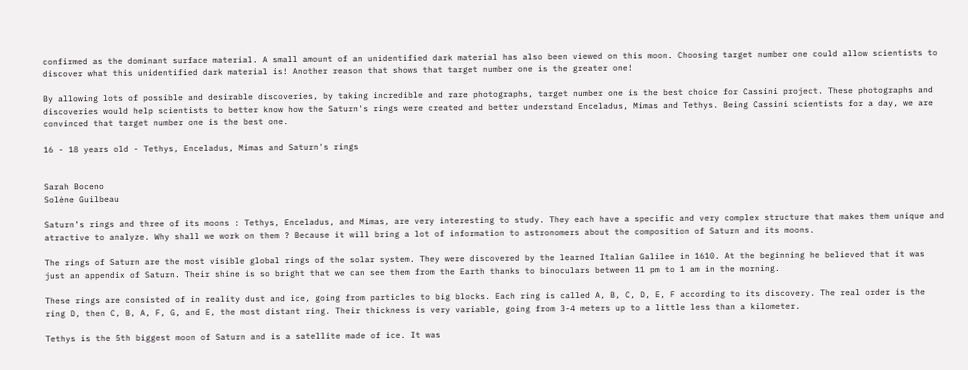confirmed as the dominant surface material. A small amount of an unidentified dark material has also been viewed on this moon. Choosing target number one could allow scientists to discover what this unidentified dark material is! Another reason that shows that target number one is the greater one!

By allowing lots of possible and desirable discoveries, by taking incredible and rare photographs, target number one is the best choice for Cassini project. These photographs and discoveries would help scientists to better know how the Saturn's rings were created and better understand Enceladus, Mimas and Tethys. Being Cassini scientists for a day, we are convinced that target number one is the best one.

16 - 18 years old - Tethys, Enceladus, Mimas and Saturn's rings


Sarah Boceno
Solène Guilbeau

Saturn’s rings and three of its moons : Tethys, Enceladus, and Mimas, are very interesting to study. They each have a specific and very complex structure that makes them unique and atractive to analyze. Why shall we work on them ? Because it will bring a lot of information to astronomers about the composition of Saturn and its moons.

The rings of Saturn are the most visible global rings of the solar system. They were discovered by the learned Italian Galilee in 1610. At the beginning he believed that it was just an appendix of Saturn. Their shine is so bright that we can see them from the Earth thanks to binoculars between 11 pm to 1 am in the morning.

These rings are consisted of in reality dust and ice, going from particles to big blocks. Each ring is called A, B, C, D, E, F according to its discovery. The real order is the ring D, then C, B, A, F, G, and E, the most distant ring. Their thickness is very variable, going from 3-4 meters up to a little less than a kilometer.

Tethys is the 5th biggest moon of Saturn and is a satellite made of ice. It was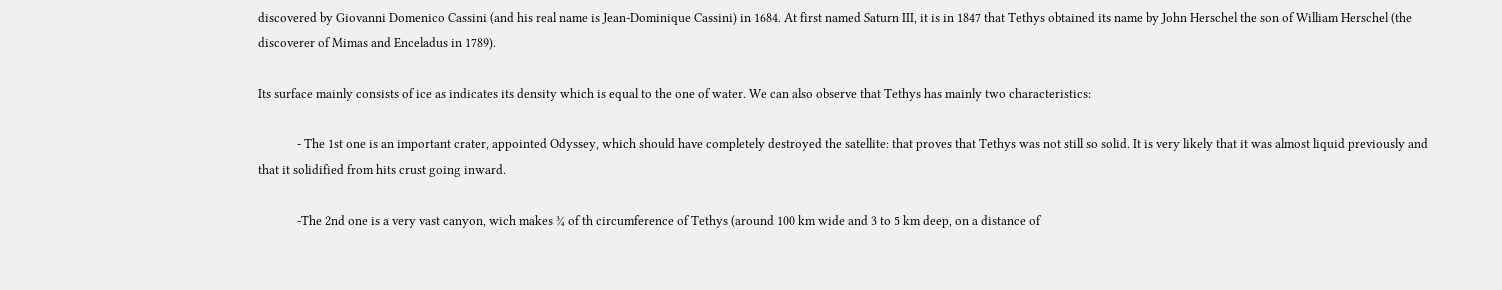discovered by Giovanni Domenico Cassini (and his real name is Jean-Dominique Cassini) in 1684. At first named Saturn III, it is in 1847 that Tethys obtained its name by John Herschel the son of William Herschel (the discoverer of Mimas and Enceladus in 1789).

Its surface mainly consists of ice as indicates its density which is equal to the one of water. We can also observe that Tethys has mainly two characteristics:

             - The 1st one is an important crater, appointed Odyssey, which should have completely destroyed the satellite: that proves that Tethys was not still so solid. It is very likely that it was almost liquid previously and that it solidified from hits crust going inward.

             -The 2nd one is a very vast canyon, wich makes ¾ of th circumference of Tethys (around 100 km wide and 3 to 5 km deep, on a distance of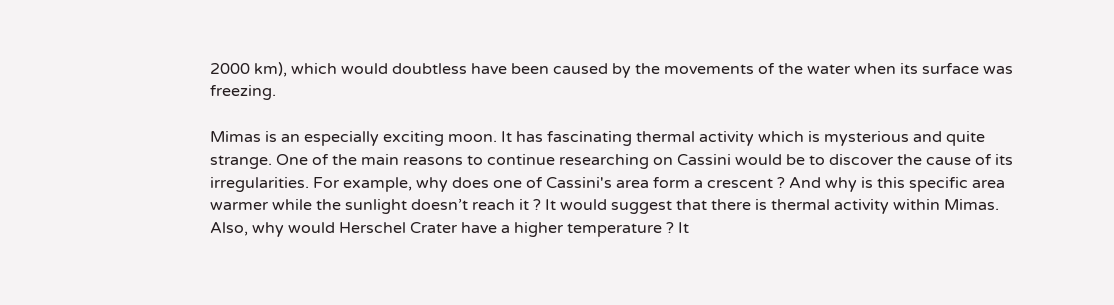2000 km), which would doubtless have been caused by the movements of the water when its surface was freezing.

Mimas is an especially exciting moon. It has fascinating thermal activity which is mysterious and quite strange. One of the main reasons to continue researching on Cassini would be to discover the cause of its irregularities. For example, why does one of Cassini's area form a crescent ? And why is this specific area warmer while the sunlight doesn’t reach it ? It would suggest that there is thermal activity within Mimas. Also, why would Herschel Crater have a higher temperature ? It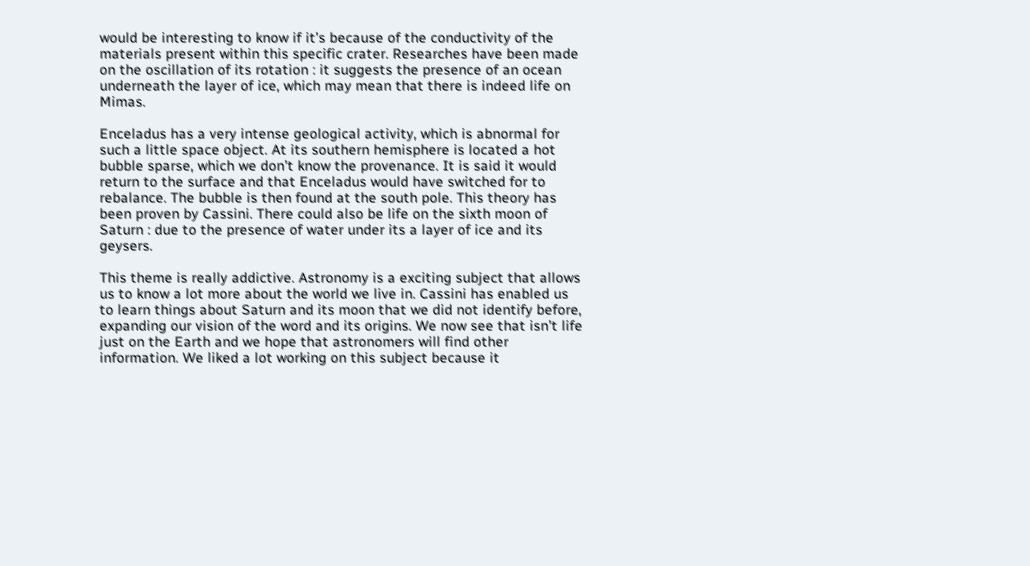would be interesting to know if it’s because of the conductivity of the materials present within this specific crater. Researches have been made on the oscillation of its rotation : it suggests the presence of an ocean underneath the layer of ice, which may mean that there is indeed life on Mimas.

Enceladus has a very intense geological activity, which is abnormal for such a little space object. At its southern hemisphere is located a hot bubble sparse, which we don’t know the provenance. It is said it would return to the surface and that Enceladus would have switched for to rebalance. The bubble is then found at the south pole. This theory has been proven by Cassini. There could also be life on the sixth moon of Saturn : due to the presence of water under its a layer of ice and its geysers.

This theme is really addictive. Astronomy is a exciting subject that allows us to know a lot more about the world we live in. Cassini has enabled us to learn things about Saturn and its moon that we did not identify before, expanding our vision of the word and its origins. We now see that isn’t life just on the Earth and we hope that astronomers will find other information. We liked a lot working on this subject because it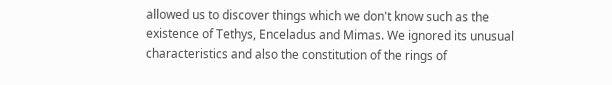allowed us to discover things which we don't know such as the existence of Tethys, Enceladus and Mimas. We ignored its unusual characteristics and also the constitution of the rings of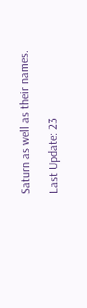Saturn as well as their names.

Last Update: 23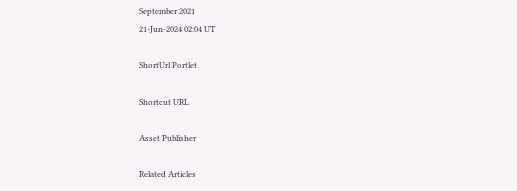September 2021
21-Jun-2024 02:04 UT

ShortUrl Portlet

Shortcut URL

Asset Publisher

Related Articles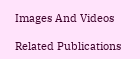Images And Videos

Related Publications